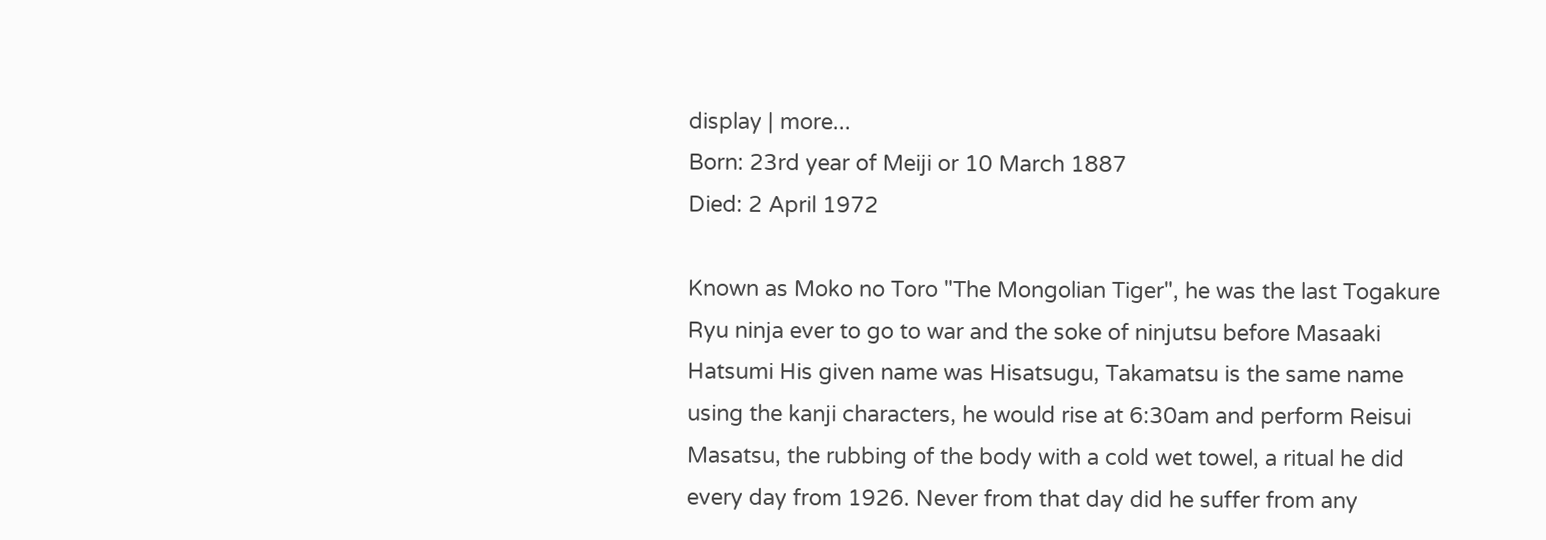display | more...
Born: 23rd year of Meiji or 10 March 1887
Died: 2 April 1972

Known as Moko no Toro "The Mongolian Tiger", he was the last Togakure Ryu ninja ever to go to war and the soke of ninjutsu before Masaaki Hatsumi His given name was Hisatsugu, Takamatsu is the same name using the kanji characters, he would rise at 6:30am and perform Reisui Masatsu, the rubbing of the body with a cold wet towel, a ritual he did every day from 1926. Never from that day did he suffer from any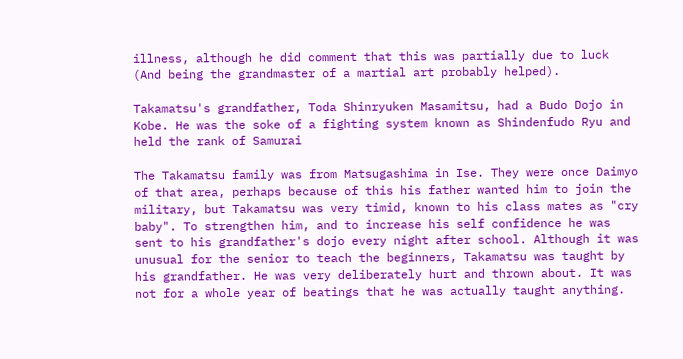illness, although he did comment that this was partially due to luck (And being the grandmaster of a martial art probably helped).

Takamatsu's grandfather, Toda Shinryuken Masamitsu, had a Budo Dojo in Kobe. He was the soke of a fighting system known as Shindenfudo Ryu and held the rank of Samurai

The Takamatsu family was from Matsugashima in Ise. They were once Daimyo of that area, perhaps because of this his father wanted him to join the military, but Takamatsu was very timid, known to his class mates as "cry baby". To strengthen him, and to increase his self confidence he was sent to his grandfather's dojo every night after school. Although it was unusual for the senior to teach the beginners, Takamatsu was taught by his grandfather. He was very deliberately hurt and thrown about. It was not for a whole year of beatings that he was actually taught anything.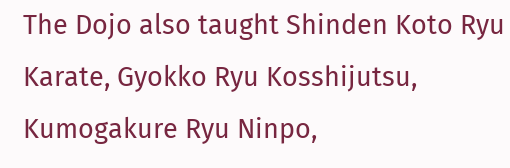The Dojo also taught Shinden Koto Ryu Karate, Gyokko Ryu Kosshijutsu, Kumogakure Ryu Ninpo,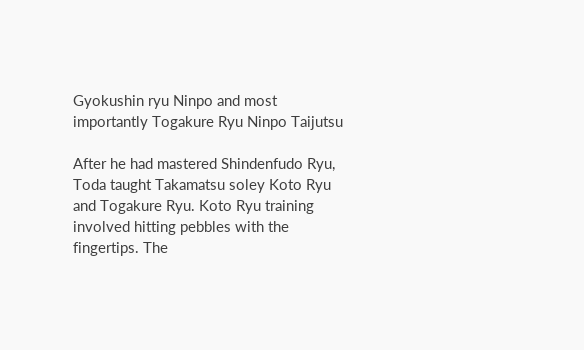Gyokushin ryu Ninpo and most importantly Togakure Ryu Ninpo Taijutsu

After he had mastered Shindenfudo Ryu, Toda taught Takamatsu soley Koto Ryu and Togakure Ryu. Koto Ryu training involved hitting pebbles with the fingertips. The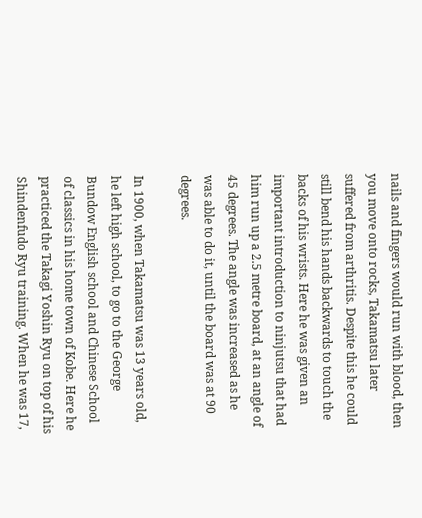nails and fingers would run with blood, then you move onto rocks, Takamatsu later suffered from arthritis. Despite this he could still bend his hands backwards to touch the backs of his wrists. Here he was given an important introduction to ninjutsu that had him run up a 2.5 metre board, at an angle of 45 degrees. The angle was increased as he was able to do it, until the board was at 90 degrees.

In 1900, when Takamatsu was 13 years old, he left high school, to go to the George Bundow English school and Chinese School of classics in his home town of Kobe. Here he practiced the Takagi Yoshin Ryu on top of his Shindenfudo Ryu training. When he was 17,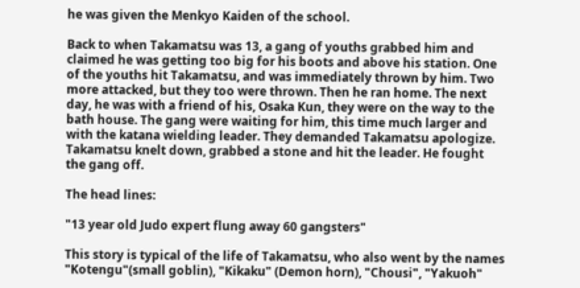he was given the Menkyo Kaiden of the school.

Back to when Takamatsu was 13, a gang of youths grabbed him and claimed he was getting too big for his boots and above his station. One of the youths hit Takamatsu, and was immediately thrown by him. Two more attacked, but they too were thrown. Then he ran home. The next day, he was with a friend of his, Osaka Kun, they were on the way to the bath house. The gang were waiting for him, this time much larger and with the katana wielding leader. They demanded Takamatsu apologize. Takamatsu knelt down, grabbed a stone and hit the leader. He fought the gang off.

The head lines:

"13 year old Judo expert flung away 60 gangsters"

This story is typical of the life of Takamatsu, who also went by the names "Kotengu"(small goblin), "Kikaku" (Demon horn), "Chousi", "Yakuoh"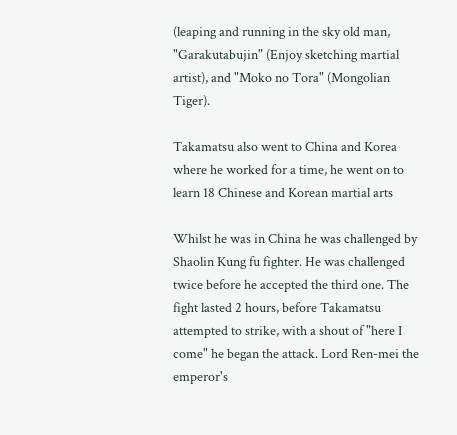(leaping and running in the sky old man, "Garakutabujin" (Enjoy sketching martial artist), and "Moko no Tora" (Mongolian Tiger).

Takamatsu also went to China and Korea where he worked for a time, he went on to learn 18 Chinese and Korean martial arts

Whilst he was in China he was challenged by Shaolin Kung fu fighter. He was challenged twice before he accepted the third one. The fight lasted 2 hours, before Takamatsu attempted to strike, with a shout of "here I come" he began the attack. Lord Ren-mei the emperor's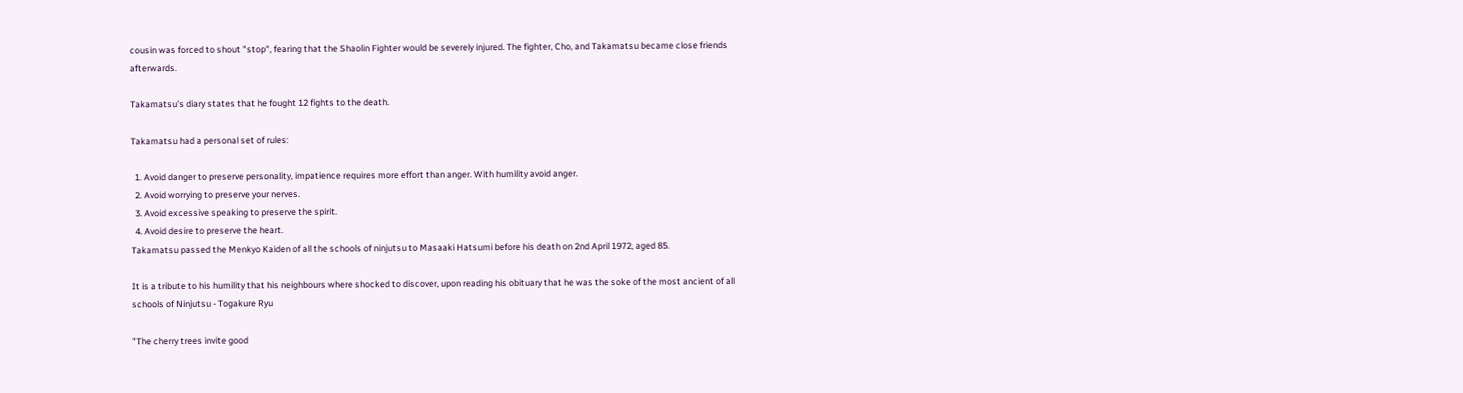cousin was forced to shout "stop", fearing that the Shaolin Fighter would be severely injured. The fighter, Cho, and Takamatsu became close friends afterwards.

Takamatsu's diary states that he fought 12 fights to the death.

Takamatsu had a personal set of rules:

  1. Avoid danger to preserve personality, impatience requires more effort than anger. With humility avoid anger.
  2. Avoid worrying to preserve your nerves.
  3. Avoid excessive speaking to preserve the spirit.
  4. Avoid desire to preserve the heart.
Takamatsu passed the Menkyo Kaiden of all the schools of ninjutsu to Masaaki Hatsumi before his death on 2nd April 1972, aged 85.

It is a tribute to his humility that his neighbours where shocked to discover, upon reading his obituary that he was the soke of the most ancient of all schools of Ninjutsu - Togakure Ryu

"The cherry trees invite good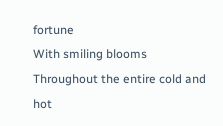fortune
With smiling blooms
Throughout the entire cold and hot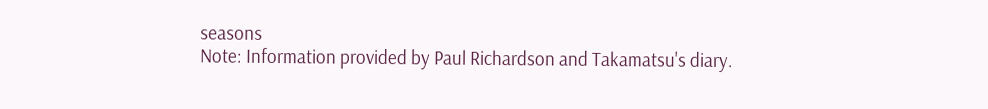seasons
Note: Information provided by Paul Richardson and Takamatsu's diary.